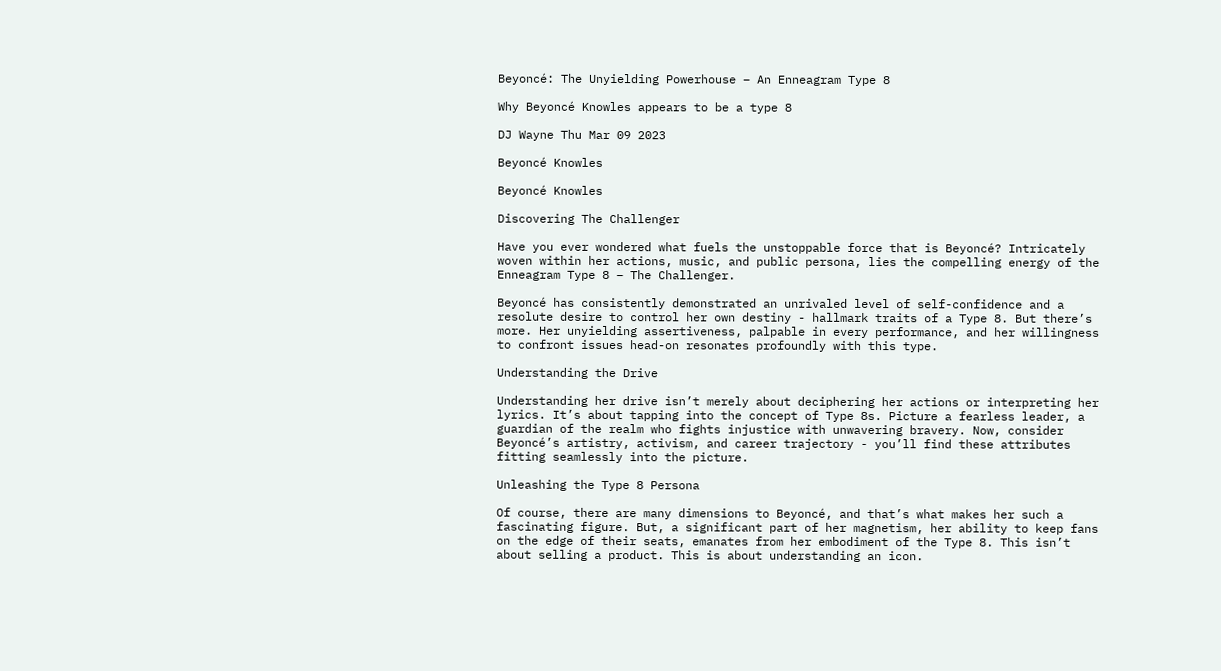Beyoncé: The Unyielding Powerhouse – An Enneagram Type 8

Why Beyoncé Knowles appears to be a type 8

DJ Wayne Thu Mar 09 2023

Beyoncé Knowles

Beyoncé Knowles

Discovering The Challenger

Have you ever wondered what fuels the unstoppable force that is Beyoncé? Intricately woven within her actions, music, and public persona, lies the compelling energy of the Enneagram Type 8 – The Challenger.

Beyoncé has consistently demonstrated an unrivaled level of self-confidence and a resolute desire to control her own destiny - hallmark traits of a Type 8. But there’s more. Her unyielding assertiveness, palpable in every performance, and her willingness to confront issues head-on resonates profoundly with this type.

Understanding the Drive

Understanding her drive isn’t merely about deciphering her actions or interpreting her lyrics. It’s about tapping into the concept of Type 8s. Picture a fearless leader, a guardian of the realm who fights injustice with unwavering bravery. Now, consider Beyoncé’s artistry, activism, and career trajectory - you’ll find these attributes fitting seamlessly into the picture.

Unleashing the Type 8 Persona

Of course, there are many dimensions to Beyoncé, and that’s what makes her such a fascinating figure. But, a significant part of her magnetism, her ability to keep fans on the edge of their seats, emanates from her embodiment of the Type 8. This isn’t about selling a product. This is about understanding an icon.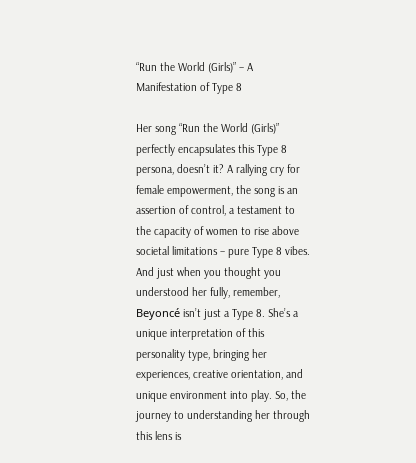“Run the World (Girls)” – A Manifestation of Type 8

Her song “Run the World (Girls)” perfectly encapsulates this Type 8 persona, doesn’t it? A rallying cry for female empowerment, the song is an assertion of control, a testament to the capacity of women to rise above societal limitations – pure Type 8 vibes. And just when you thought you understood her fully, remember, Beyoncé isn’t just a Type 8. She’s a unique interpretation of this personality type, bringing her experiences, creative orientation, and unique environment into play. So, the journey to understanding her through this lens is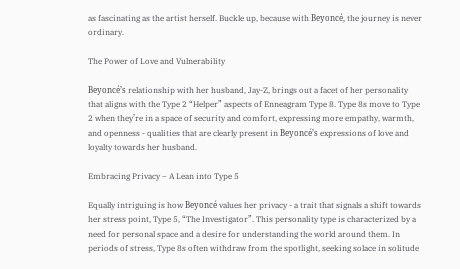as fascinating as the artist herself. Buckle up, because with Beyoncé, the journey is never ordinary.

The Power of Love and Vulnerability

Beyoncé’s relationship with her husband, Jay-Z, brings out a facet of her personality that aligns with the Type 2 “Helper” aspects of Enneagram Type 8. Type 8s move to Type 2 when they’re in a space of security and comfort, expressing more empathy, warmth, and openness - qualities that are clearly present in Beyoncé’s expressions of love and loyalty towards her husband.

Embracing Privacy – A Lean into Type 5

Equally intriguing is how Beyoncé values her privacy - a trait that signals a shift towards her stress point, Type 5, “The Investigator”. This personality type is characterized by a need for personal space and a desire for understanding the world around them. In periods of stress, Type 8s often withdraw from the spotlight, seeking solace in solitude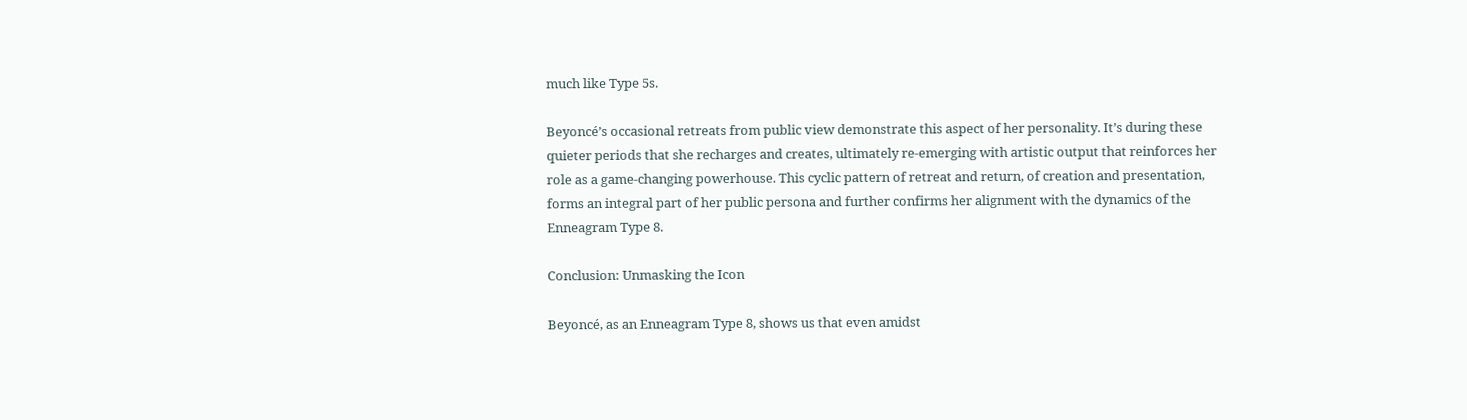much like Type 5s.

Beyoncé’s occasional retreats from public view demonstrate this aspect of her personality. It’s during these quieter periods that she recharges and creates, ultimately re-emerging with artistic output that reinforces her role as a game-changing powerhouse. This cyclic pattern of retreat and return, of creation and presentation, forms an integral part of her public persona and further confirms her alignment with the dynamics of the Enneagram Type 8.

Conclusion: Unmasking the Icon

Beyoncé, as an Enneagram Type 8, shows us that even amidst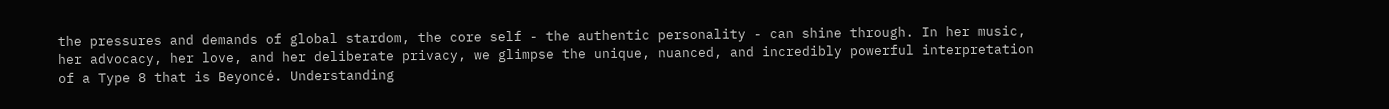the pressures and demands of global stardom, the core self - the authentic personality - can shine through. In her music, her advocacy, her love, and her deliberate privacy, we glimpse the unique, nuanced, and incredibly powerful interpretation of a Type 8 that is Beyoncé. Understanding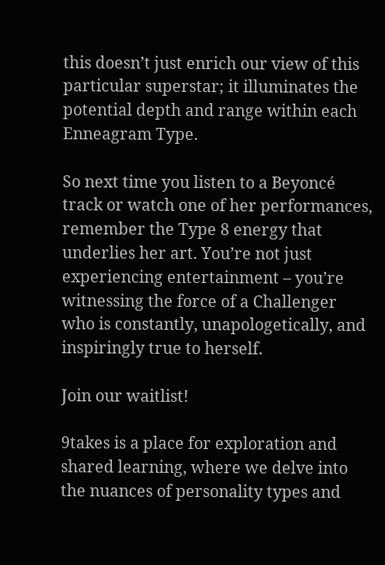this doesn’t just enrich our view of this particular superstar; it illuminates the potential depth and range within each Enneagram Type.

So next time you listen to a Beyoncé track or watch one of her performances, remember the Type 8 energy that underlies her art. You’re not just experiencing entertainment – you’re witnessing the force of a Challenger who is constantly, unapologetically, and inspiringly true to herself.

Join our waitlist!

9takes is a place for exploration and shared learning, where we delve into the nuances of personality types and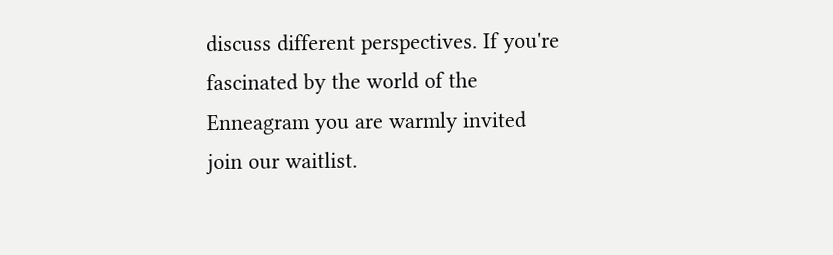discuss different perspectives. If you're fascinated by the world of the Enneagram you are warmly invited join our waitlist.